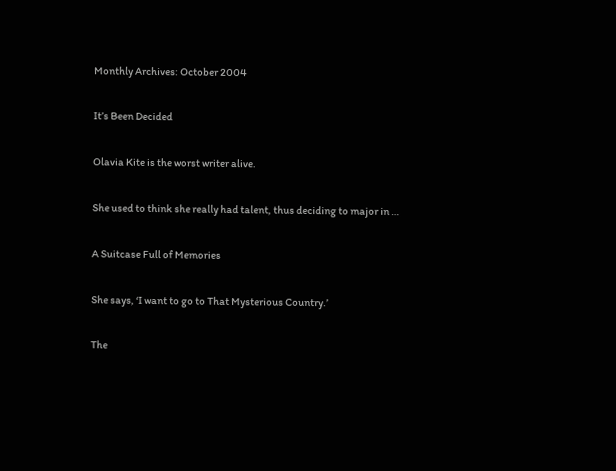Monthly Archives: October 2004

It’s Been Decided

Olavia Kite is the worst writer alive.

She used to think she really had talent, thus deciding to major in …

A Suitcase Full of Memories

She says, ‘I want to go to That Mysterious Country.’

The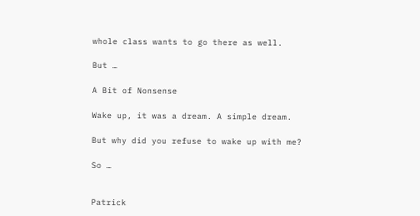whole class wants to go there as well.

But …

A Bit of Nonsense

Wake up, it was a dream. A simple dream.

But why did you refuse to wake up with me?

So …


Patrick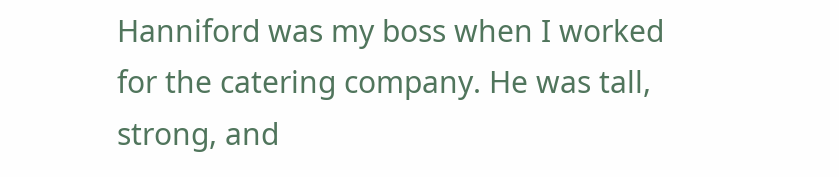Hanniford was my boss when I worked for the catering company. He was tall, strong, and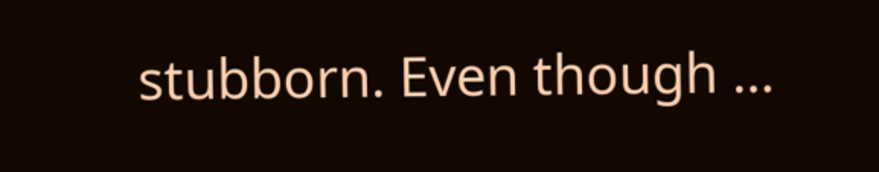stubborn. Even though …